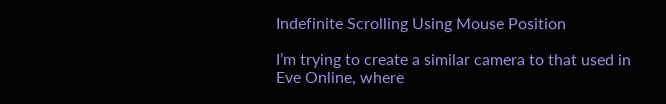Indefinite Scrolling Using Mouse Position

I’m trying to create a similar camera to that used in Eve Online, where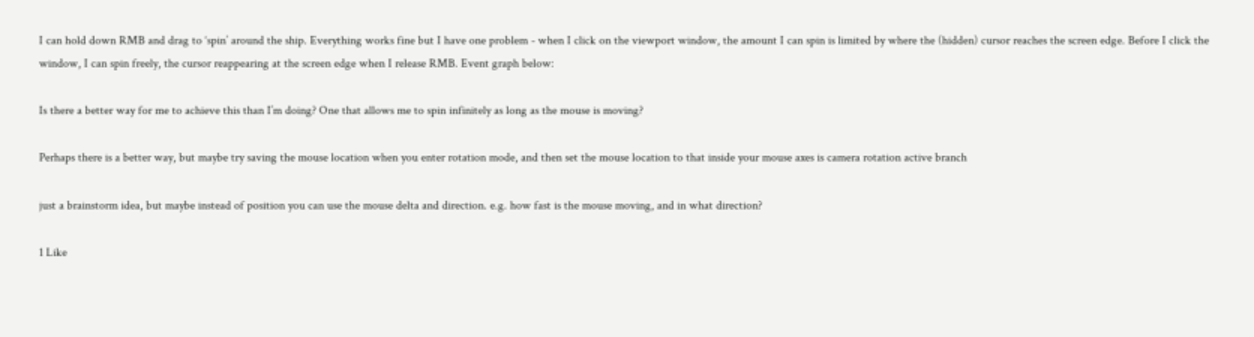I can hold down RMB and drag to ‘spin’ around the ship. Everything works fine but I have one problem - when I click on the viewport window, the amount I can spin is limited by where the (hidden) cursor reaches the screen edge. Before I click the window, I can spin freely, the cursor reappearing at the screen edge when I release RMB. Event graph below:

Is there a better way for me to achieve this than I’m doing? One that allows me to spin infinitely as long as the mouse is moving?

Perhaps there is a better way, but maybe try saving the mouse location when you enter rotation mode, and then set the mouse location to that inside your mouse axes is camera rotation active branch

just a brainstorm idea, but maybe instead of position you can use the mouse delta and direction. e.g. how fast is the mouse moving, and in what direction?

1 Like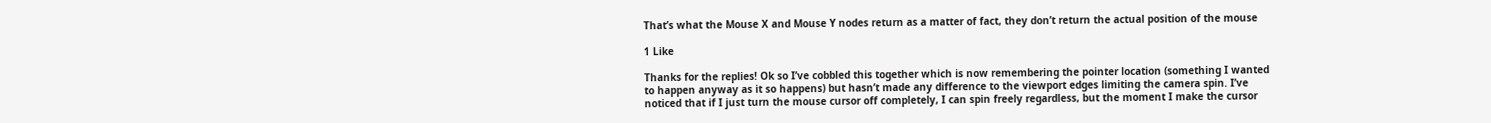That’s what the Mouse X and Mouse Y nodes return as a matter of fact, they don’t return the actual position of the mouse

1 Like

Thanks for the replies! Ok so I’ve cobbled this together which is now remembering the pointer location (something I wanted to happen anyway as it so happens) but hasn’t made any difference to the viewport edges limiting the camera spin. I’ve noticed that if I just turn the mouse cursor off completely, I can spin freely regardless, but the moment I make the cursor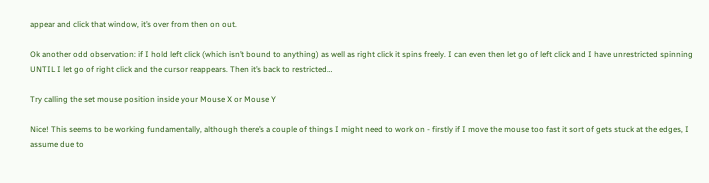appear and click that window, it’s over from then on out.

Ok another odd observation: if I hold left click (which isn’t bound to anything) as well as right click it spins freely. I can even then let go of left click and I have unrestricted spinning UNTIL I let go of right click and the cursor reappears. Then it’s back to restricted…

Try calling the set mouse position inside your Mouse X or Mouse Y

Nice! This seems to be working fundamentally, although there’s a couple of things I might need to work on - firstly if I move the mouse too fast it sort of gets stuck at the edges, I assume due to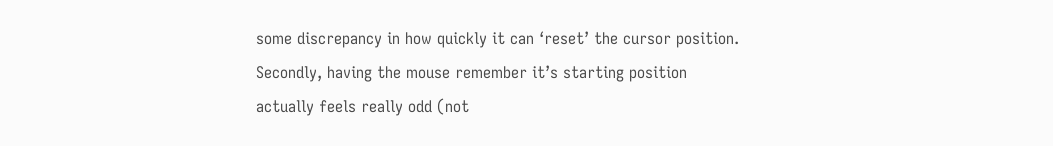some discrepancy in how quickly it can ‘reset’ the cursor position. Secondly, having the mouse remember it’s starting position actually feels really odd (not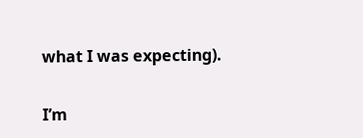what I was expecting).

I’m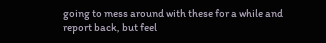going to mess around with these for a while and report back, but feel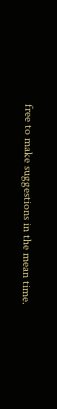free to make suggestions in the mean time.